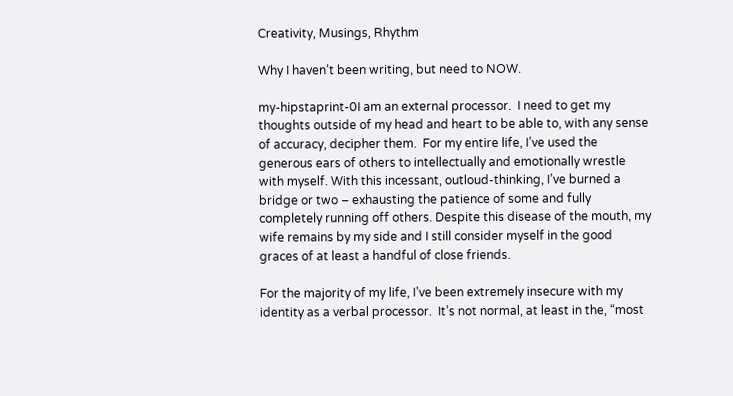Creativity, Musings, Rhythm

Why I haven’t been writing, but need to NOW.

my-hipstaprint-0I am an external processor.  I need to get my thoughts outside of my head and heart to be able to, with any sense of accuracy, decipher them.  For my entire life, I’ve used the generous ears of others to intellectually and emotionally wrestle with myself. With this incessant, outloud-thinking, I’ve burned a bridge or two – exhausting the patience of some and fully completely running off others. Despite this disease of the mouth, my wife remains by my side and I still consider myself in the good graces of at least a handful of close friends.

For the majority of my life, I’ve been extremely insecure with my identity as a verbal processor.  It’s not normal, at least in the, “most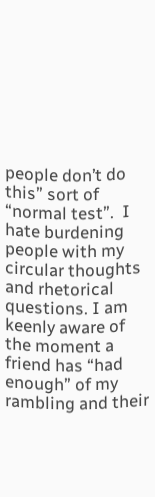people don’t do this” sort of “normal test”.  I hate burdening people with my circular thoughts and rhetorical questions. I am keenly aware of the moment a friend has “had enough” of my rambling and their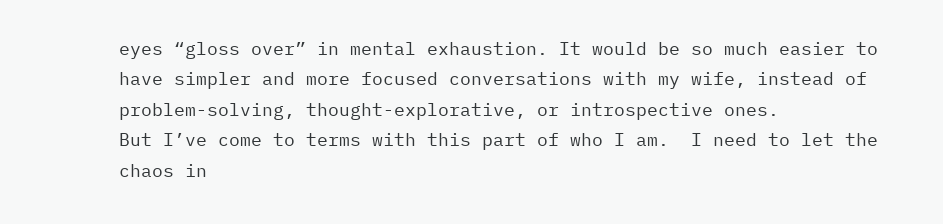eyes “gloss over” in mental exhaustion. It would be so much easier to have simpler and more focused conversations with my wife, instead of problem-solving, thought-explorative, or introspective ones.
But I’ve come to terms with this part of who I am.  I need to let the chaos in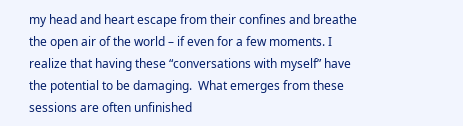my head and heart escape from their confines and breathe the open air of the world – if even for a few moments. I realize that having these “conversations with myself” have the potential to be damaging.  What emerges from these sessions are often unfinished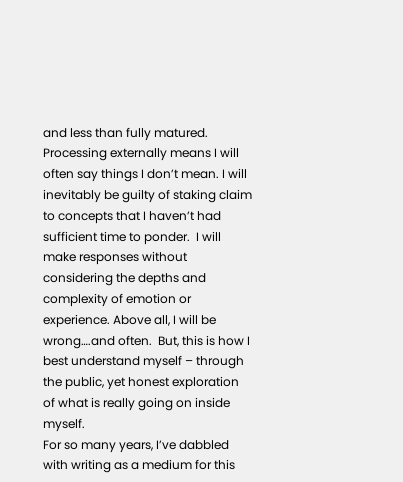and less than fully matured. Processing externally means I will often say things I don’t mean. I will inevitably be guilty of staking claim to concepts that I haven’t had sufficient time to ponder.  I will make responses without considering the depths and complexity of emotion or experience. Above all, I will be wrong….and often.  But, this is how I best understand myself – through the public, yet honest exploration of what is really going on inside myself.
For so many years, I’ve dabbled with writing as a medium for this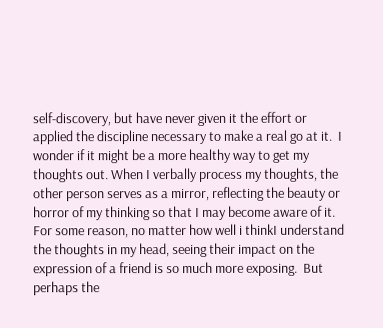self-discovery, but have never given it the effort or applied the discipline necessary to make a real go at it.  I wonder if it might be a more healthy way to get my thoughts out. When I verbally process my thoughts, the other person serves as a mirror, reflecting the beauty or horror of my thinking so that I may become aware of it.  For some reason, no matter how well i thinkI understand the thoughts in my head, seeing their impact on the expression of a friend is so much more exposing.  But perhaps the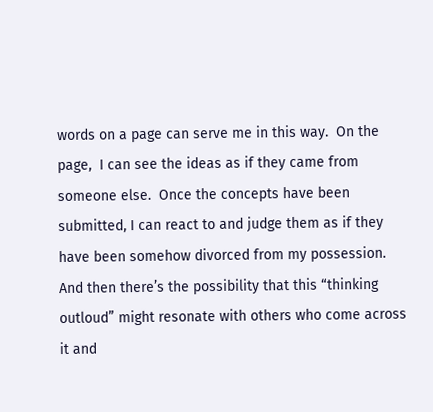words on a page can serve me in this way.  On the page,  I can see the ideas as if they came from someone else.  Once the concepts have been submitted, I can react to and judge them as if they have been somehow divorced from my possession. And then there’s the possibility that this “thinking outloud” might resonate with others who come across it and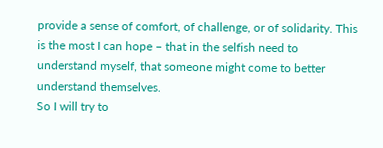provide a sense of comfort, of challenge, or of solidarity. This is the most I can hope – that in the selfish need to understand myself, that someone might come to better understand themselves.
So I will try to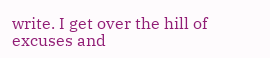write. I get over the hill of excuses and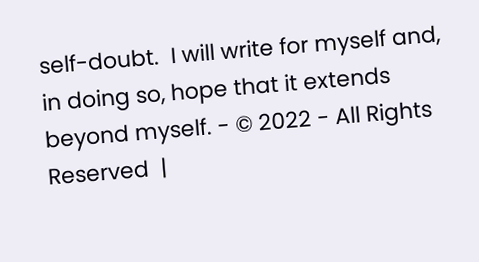self-doubt.  I will write for myself and, in doing so, hope that it extends beyond myself. - © 2022 - All Rights Reserved  |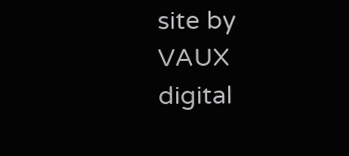site by VAUX digital